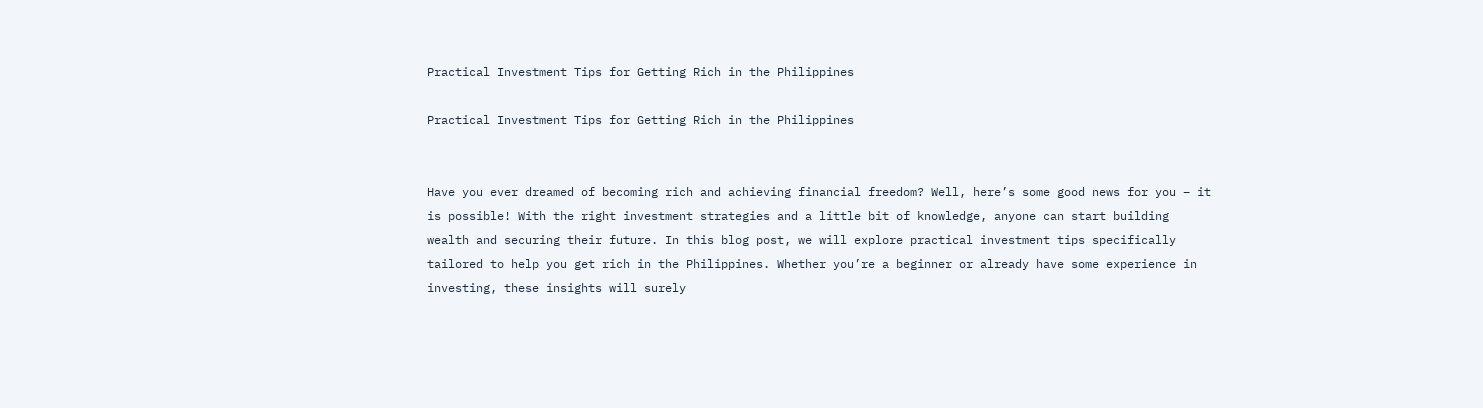Practical Investment Tips for Getting Rich in the Philippines

Practical Investment Tips for Getting Rich in the Philippines


Have you ever dreamed of becoming rich and achieving financial freedom? Well, here’s some good news for you – it is possible! With the right investment strategies and a little bit of knowledge, anyone can start building wealth and securing their future. In this blog post, we will explore practical investment tips specifically tailored to help you get rich in the Philippines. Whether you’re a beginner or already have some experience in investing, these insights will surely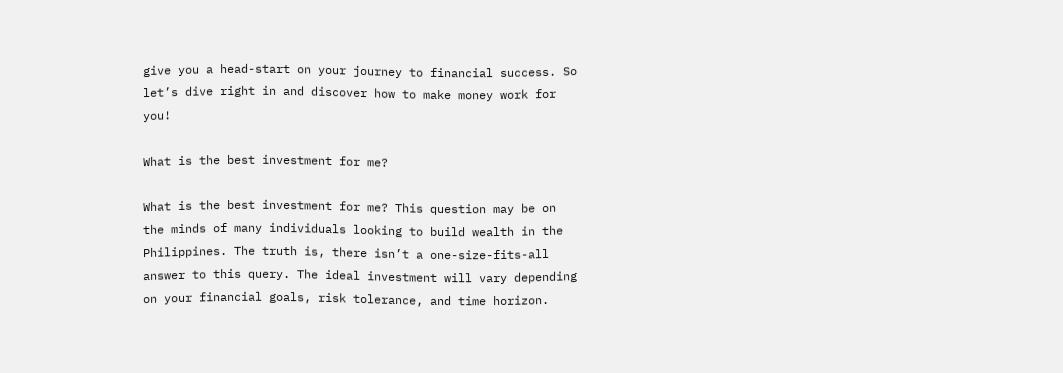give you a head-start on your journey to financial success. So let’s dive right in and discover how to make money work for you!

What is the best investment for me?

What is the best investment for me? This question may be on the minds of many individuals looking to build wealth in the Philippines. The truth is, there isn’t a one-size-fits-all answer to this query. The ideal investment will vary depending on your financial goals, risk tolerance, and time horizon.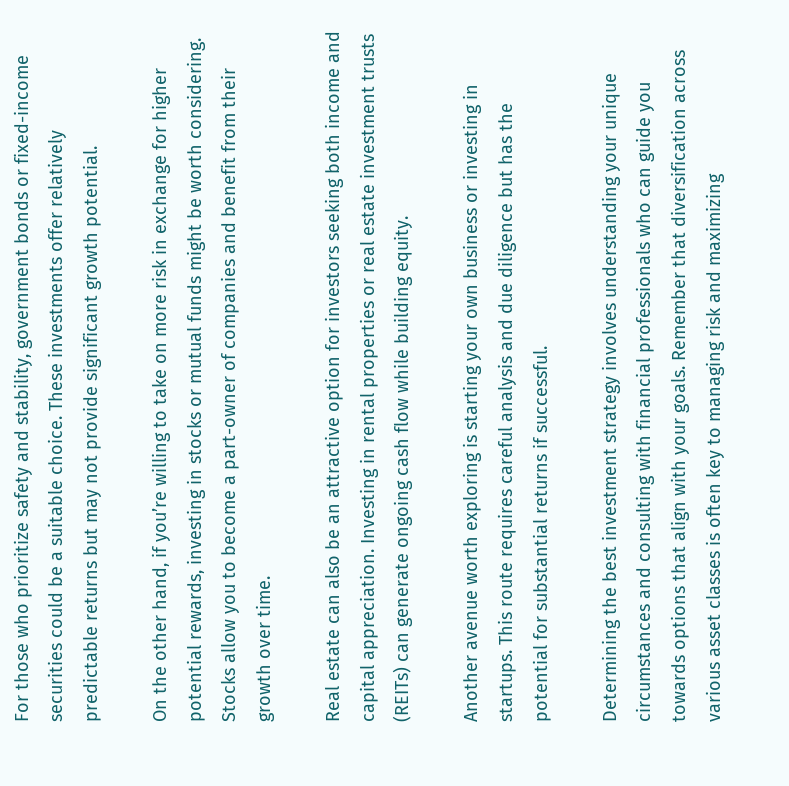For those who prioritize safety and stability, government bonds or fixed-income securities could be a suitable choice. These investments offer relatively predictable returns but may not provide significant growth potential.

On the other hand, if you’re willing to take on more risk in exchange for higher potential rewards, investing in stocks or mutual funds might be worth considering. Stocks allow you to become a part-owner of companies and benefit from their growth over time.

Real estate can also be an attractive option for investors seeking both income and capital appreciation. Investing in rental properties or real estate investment trusts (REITs) can generate ongoing cash flow while building equity.

Another avenue worth exploring is starting your own business or investing in startups. This route requires careful analysis and due diligence but has the potential for substantial returns if successful.

Determining the best investment strategy involves understanding your unique circumstances and consulting with financial professionals who can guide you towards options that align with your goals. Remember that diversification across various asset classes is often key to managing risk and maximizing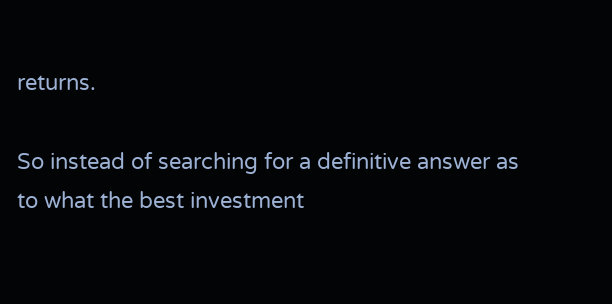returns.

So instead of searching for a definitive answer as to what the best investment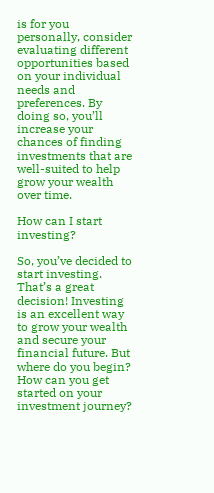is for you personally, consider evaluating different opportunities based on your individual needs and preferences. By doing so, you’ll increase your chances of finding investments that are well-suited to help grow your wealth over time.

How can I start investing?

So, you’ve decided to start investing. That’s a great decision! Investing is an excellent way to grow your wealth and secure your financial future. But where do you begin? How can you get started on your investment journey?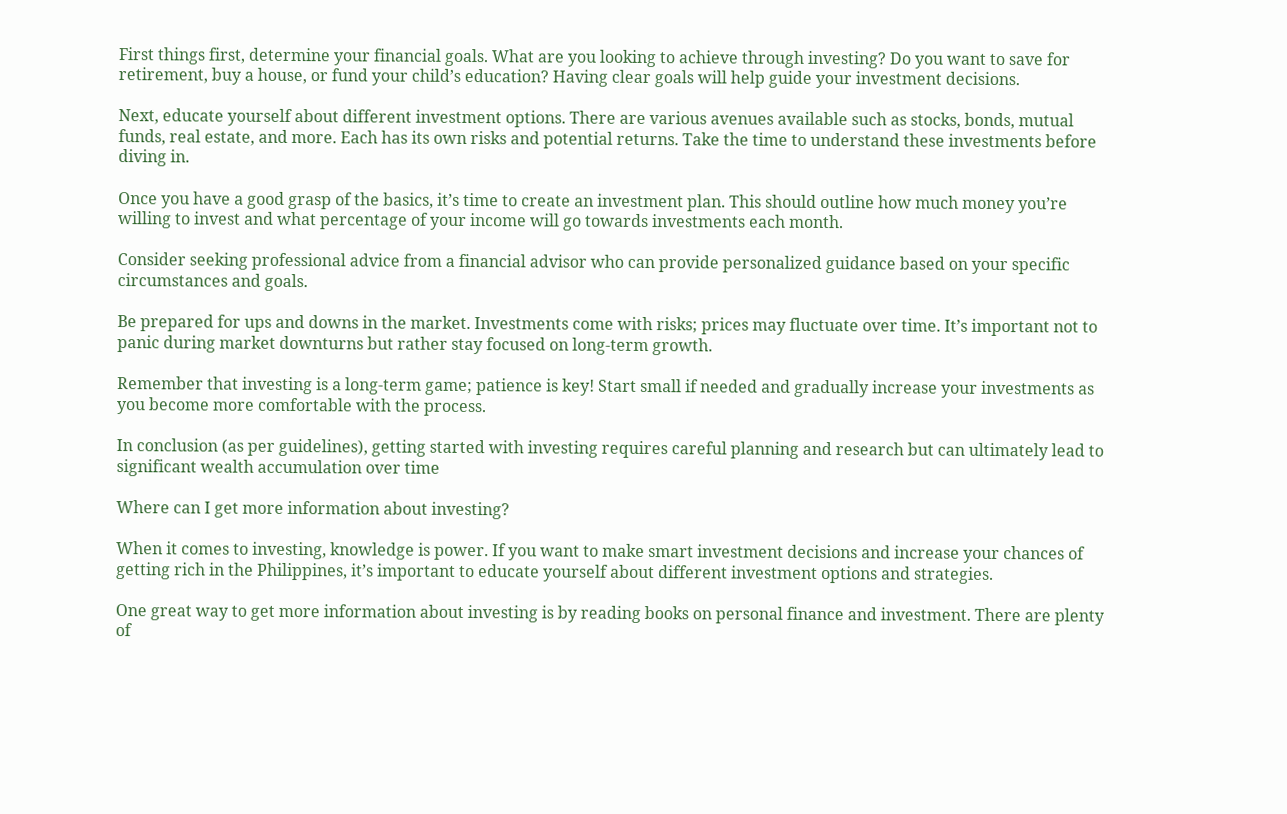First things first, determine your financial goals. What are you looking to achieve through investing? Do you want to save for retirement, buy a house, or fund your child’s education? Having clear goals will help guide your investment decisions.

Next, educate yourself about different investment options. There are various avenues available such as stocks, bonds, mutual funds, real estate, and more. Each has its own risks and potential returns. Take the time to understand these investments before diving in.

Once you have a good grasp of the basics, it’s time to create an investment plan. This should outline how much money you’re willing to invest and what percentage of your income will go towards investments each month.

Consider seeking professional advice from a financial advisor who can provide personalized guidance based on your specific circumstances and goals.

Be prepared for ups and downs in the market. Investments come with risks; prices may fluctuate over time. It’s important not to panic during market downturns but rather stay focused on long-term growth.

Remember that investing is a long-term game; patience is key! Start small if needed and gradually increase your investments as you become more comfortable with the process.

In conclusion (as per guidelines), getting started with investing requires careful planning and research but can ultimately lead to significant wealth accumulation over time

Where can I get more information about investing?

When it comes to investing, knowledge is power. If you want to make smart investment decisions and increase your chances of getting rich in the Philippines, it’s important to educate yourself about different investment options and strategies.

One great way to get more information about investing is by reading books on personal finance and investment. There are plenty of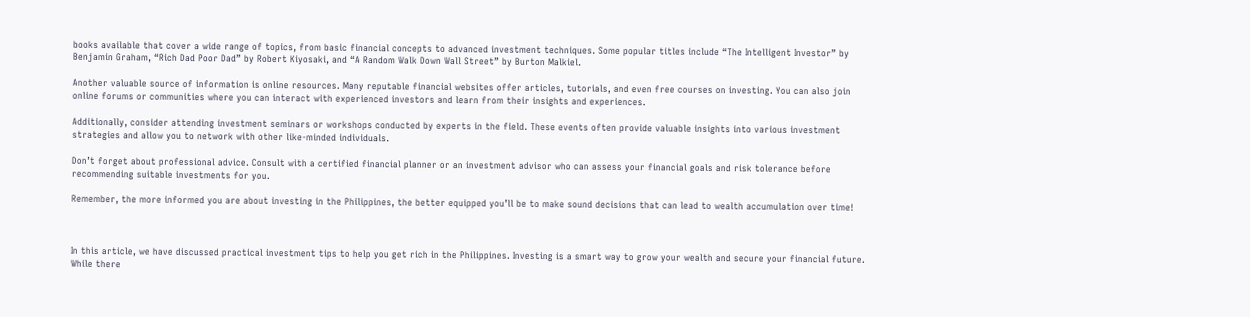books available that cover a wide range of topics, from basic financial concepts to advanced investment techniques. Some popular titles include “The Intelligent Investor” by Benjamin Graham, “Rich Dad Poor Dad” by Robert Kiyosaki, and “A Random Walk Down Wall Street” by Burton Malkiel.

Another valuable source of information is online resources. Many reputable financial websites offer articles, tutorials, and even free courses on investing. You can also join online forums or communities where you can interact with experienced investors and learn from their insights and experiences.

Additionally, consider attending investment seminars or workshops conducted by experts in the field. These events often provide valuable insights into various investment strategies and allow you to network with other like-minded individuals.

Don’t forget about professional advice. Consult with a certified financial planner or an investment advisor who can assess your financial goals and risk tolerance before recommending suitable investments for you.

Remember, the more informed you are about investing in the Philippines, the better equipped you’ll be to make sound decisions that can lead to wealth accumulation over time!



In this article, we have discussed practical investment tips to help you get rich in the Philippines. Investing is a smart way to grow your wealth and secure your financial future. While there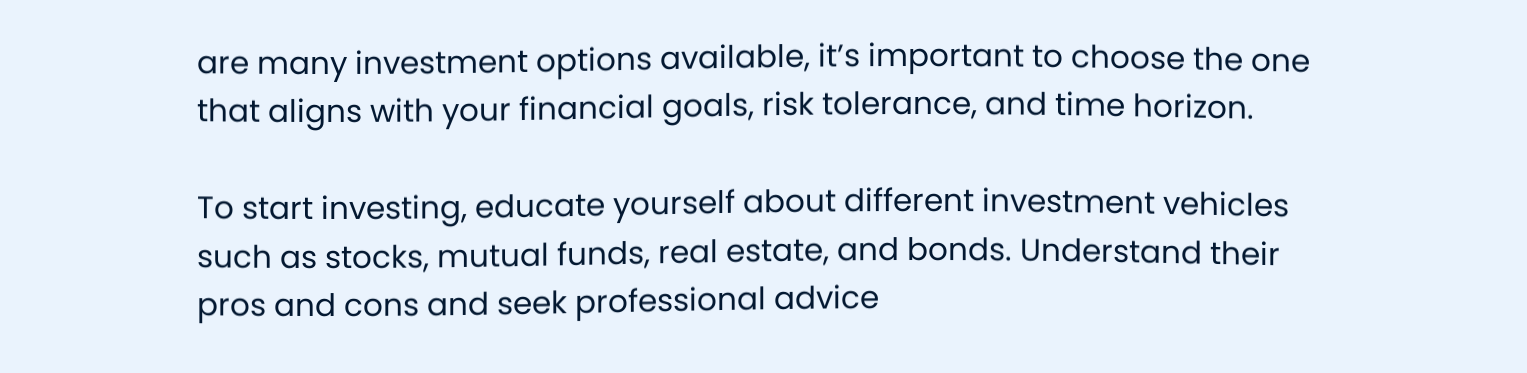are many investment options available, it’s important to choose the one that aligns with your financial goals, risk tolerance, and time horizon.

To start investing, educate yourself about different investment vehicles such as stocks, mutual funds, real estate, and bonds. Understand their pros and cons and seek professional advice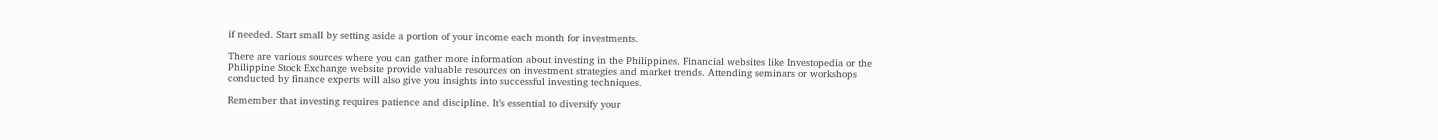if needed. Start small by setting aside a portion of your income each month for investments.

There are various sources where you can gather more information about investing in the Philippines. Financial websites like Investopedia or the Philippine Stock Exchange website provide valuable resources on investment strategies and market trends. Attending seminars or workshops conducted by finance experts will also give you insights into successful investing techniques.

Remember that investing requires patience and discipline. It’s essential to diversify your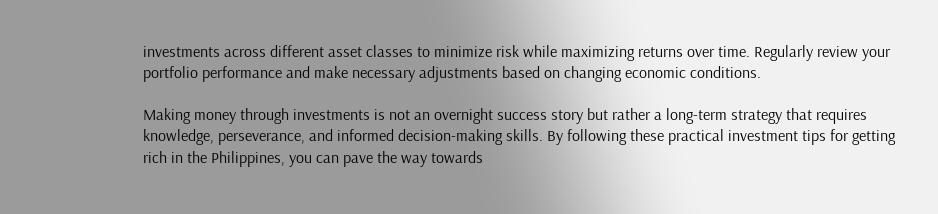investments across different asset classes to minimize risk while maximizing returns over time. Regularly review your portfolio performance and make necessary adjustments based on changing economic conditions.

Making money through investments is not an overnight success story but rather a long-term strategy that requires knowledge, perseverance, and informed decision-making skills. By following these practical investment tips for getting rich in the Philippines, you can pave the way towards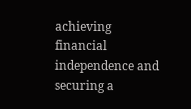achieving financial independence and securing a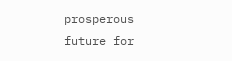prosperous future for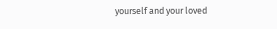yourself and your loved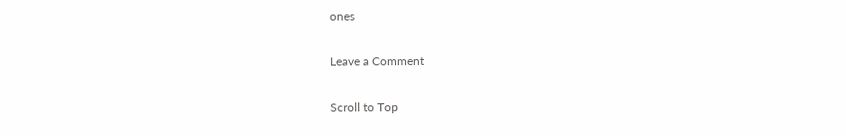ones

Leave a Comment

Scroll to Top